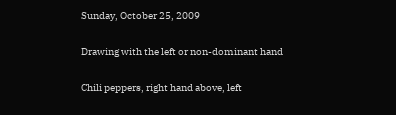Sunday, October 25, 2009

Drawing with the left or non-dominant hand

Chili peppers, right hand above, left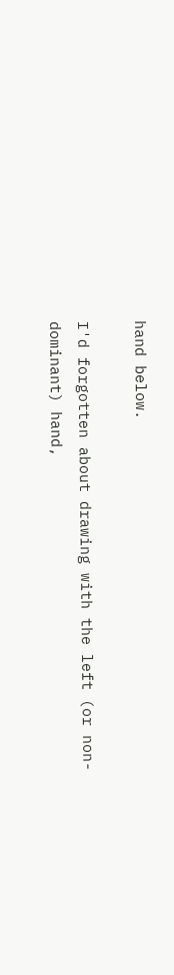hand below.

I'd forgotten about drawing with the left (or non-dominant) hand,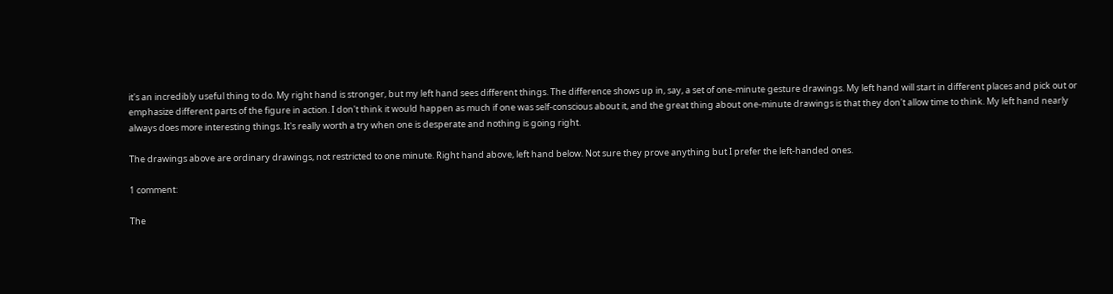it's an incredibly useful thing to do. My right hand is stronger, but my left hand sees different things. The difference shows up in, say, a set of one-minute gesture drawings. My left hand will start in different places and pick out or emphasize different parts of the figure in action. I don't think it would happen as much if one was self-conscious about it, and the great thing about one-minute drawings is that they don't allow time to think. My left hand nearly always does more interesting things. It's really worth a try when one is desperate and nothing is going right.

The drawings above are ordinary drawings, not restricted to one minute. Right hand above, left hand below. Not sure they prove anything but I prefer the left-handed ones.

1 comment:

The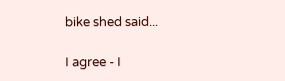bike shed said...

I agree - I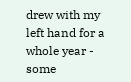drew with my left hand for a whole year - some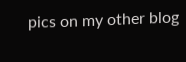pics on my other blog